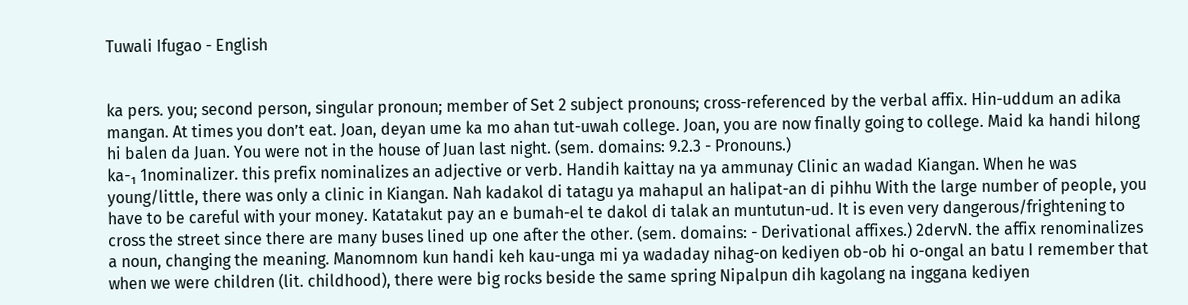Tuwali Ifugao - English


ka pers. you; second person, singular pronoun; member of Set 2 subject pronouns; cross-referenced by the verbal affix. Hin-uddum an adika mangan. At times you don’t eat. Joan, deyan ume ka mo ahan tut-uwah college. Joan, you are now finally going to college. Maid ka handi hilong hi balen da Juan. You were not in the house of Juan last night. (sem. domains: 9.2.3 - Pronouns.)
ka-₁ 1nominalizer. this prefix nominalizes an adjective or verb. Handih kaittay na ya ammunay Clinic an wadad Kiangan. When he was young/little, there was only a clinic in Kiangan. Nah kadakol di tatagu ya mahapul an halipat-an di pihhu With the large number of people, you have to be careful with your money. Katatakut pay an e bumah-el te dakol di talak an muntutun-ud. It is even very dangerous/frightening to cross the street since there are many buses lined up one after the other. (sem. domains: - Derivational affixes.) 2dervN. the affix renominalizes a noun, changing the meaning. Manomnom kun handi keh kau-unga mi ya wadaday nihag-on kediyen ob-ob hi o-ongal an batu I remember that when we were children (lit. childhood), there were big rocks beside the same spring Nipalpun dih kagolang na inggana kediyen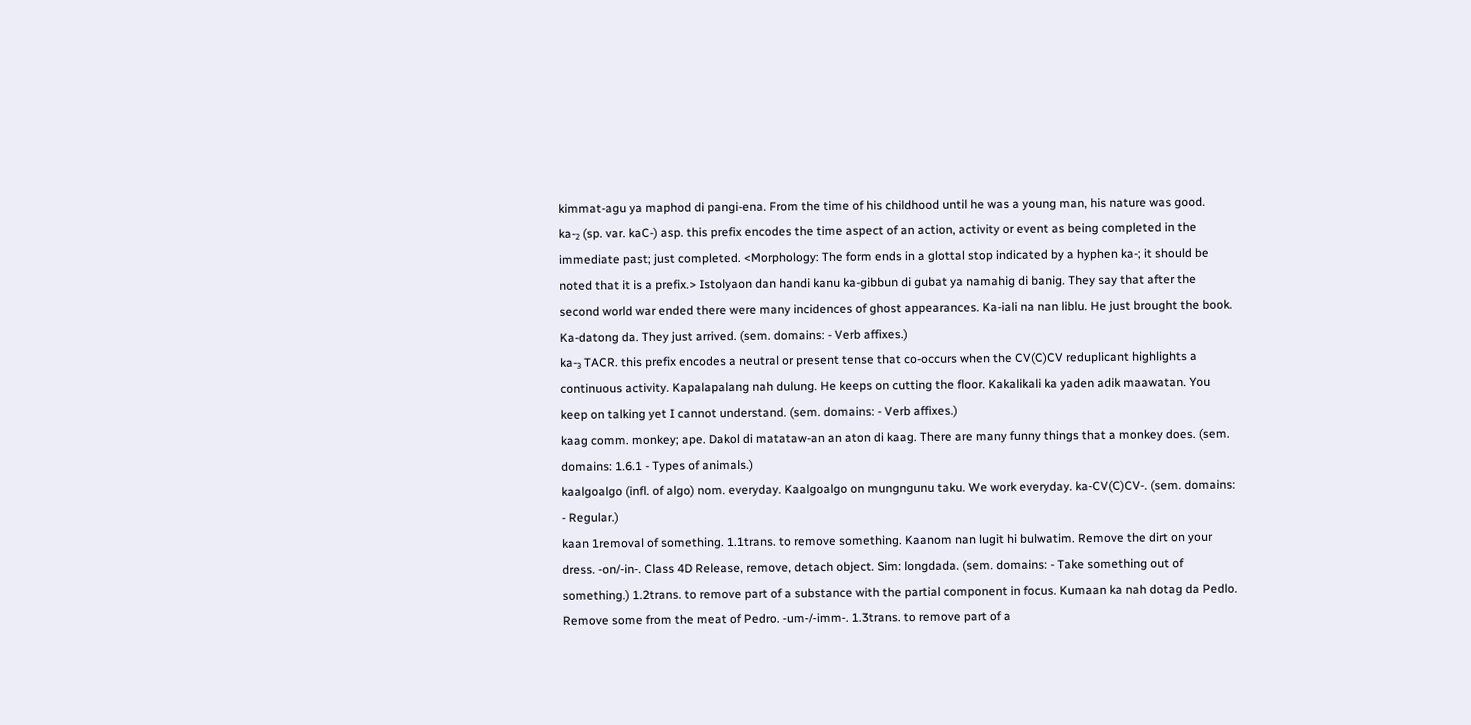kimmat-agu ya maphod di pangi-ena. From the time of his childhood until he was a young man, his nature was good.
ka-₂ (sp. var. kaC-) asp. this prefix encodes the time aspect of an action, activity or event as being completed in the immediate past; just completed. <Morphology: The form ends in a glottal stop indicated by a hyphen ka-; it should be noted that it is a prefix.> Istolyaon dan handi kanu ka-gibbun di gubat ya namahig di banig. They say that after the second world war ended there were many incidences of ghost appearances. Ka-iali na nan liblu. He just brought the book. Ka-datong da. They just arrived. (sem. domains: - Verb affixes.)
ka-₃ TACR. this prefix encodes a neutral or present tense that co-occurs when the CV(C)CV reduplicant highlights a continuous activity. Kapalapalang nah dulung. He keeps on cutting the floor. Kakalikali ka yaden adik maawatan. You keep on talking yet I cannot understand. (sem. domains: - Verb affixes.)
kaag comm. monkey; ape. Dakol di matataw-an an aton di kaag. There are many funny things that a monkey does. (sem. domains: 1.6.1 - Types of animals.)
kaalgoalgo (infl. of algo) nom. everyday. Kaalgoalgo on mungngunu taku. We work everyday. ka‑CV(C)CV‑. (sem. domains: - Regular.)
kaan 1removal of something. 1.1trans. to remove something. Kaanom nan lugit hi bulwatim. Remove the dirt on your dress. ‑on/‑in‑. Class 4D Release, remove, detach object. Sim: longdada. (sem. domains: - Take something out of something.) 1.2trans. to remove part of a substance with the partial component in focus. Kumaan ka nah dotag da Pedlo. Remove some from the meat of Pedro. ‑um‑/‑imm‑. 1.3trans. to remove part of a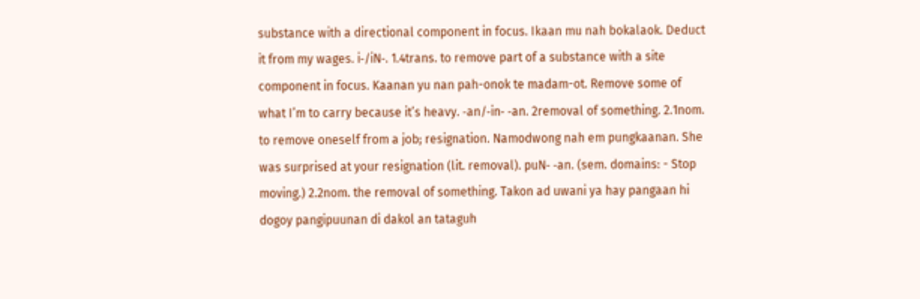substance with a directional component in focus. Ikaan mu nah bokalaok. Deduct it from my wages. i‑/iN‑. 1.4trans. to remove part of a substance with a site component in focus. Kaanan yu nan pah-onok te madam-ot. Remove some of what I’m to carry because it’s heavy. ‑an/‑in‑ ‑an. 2removal of something. 2.1nom. to remove oneself from a job; resignation. Namodwong nah em pungkaanan. She was surprised at your resignation (lit. removal). puN‑ ‑an. (sem. domains: - Stop moving.) 2.2nom. the removal of something. Takon ad uwani ya hay pangaan hi dogoy pangipuunan di dakol an tataguh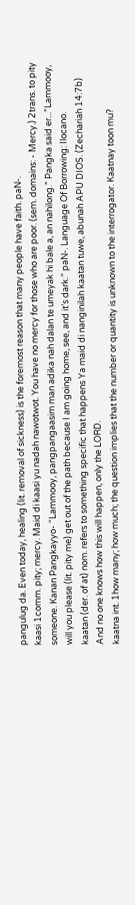pangulug da. Even today, healing (lit. removal of sickness) is the foremost reason that many people have faith. paN‑.
kaasi 1comm. pity; mercy. Maid di kaasi yu nadah nawotwot. You have no mercy for those who are poor. (sem. domains: - Mercy.) 2trans. to pity someone. Kanan Pangkayyo- “Lammooy, pangpangaasim man adika nah dalan te umeyak hi bale a, an nahilong.” Pangka said er...”Lammooy, will you please (lit. pity me) get out of the path because I am going home, see, and it’s dark.” paN‑. Language Of Borrowing: Ilocano.
kaatan (der. of at) nom. refers to something specific that happens Ya maid di nanginilah kaatan tuwe, abunah APU DIOS. (Zechariah 14:7b) And no one knows how this will happen, only the LORD.
kaatna int. 1how many; how much; the question implies that the number or quantity is unknown to the interrogator. Kaatnay toon mu?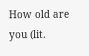How old are you (lit.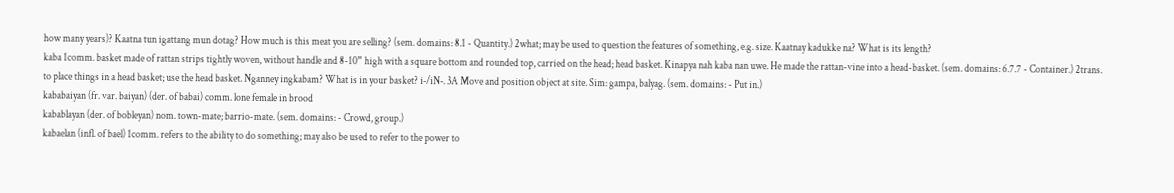how many years)? Kaatna tun igattang mun dotag? How much is this meat you are selling? (sem. domains: 8.1 - Quantity.) 2what; may be used to question the features of something, e.g. size. Kaatnay kadukke na? What is its length?
kaba 1comm. basket made of rattan strips tightly woven, without handle and 8-10” high with a square bottom and rounded top, carried on the head; head basket. Kinapya nah kaba nan uwe. He made the rattan-vine into a head-basket. (sem. domains: 6.7.7 - Container.) 2trans. to place things in a head basket; use the head basket. Nganney ingkabam? What is in your basket? i‑/iN‑. 3A Move and position object at site. Sim: gampa, balyag. (sem. domains: - Put in.)
kababaiyan (fr. var. baiyan) (der. of babai) comm. lone female in brood
kabablayan (der. of bobleyan) nom. town-mate; barrio-mate. (sem. domains: - Crowd, group.)
kabaelan (infl. of bael) 1comm. refers to the ability to do something; may also be used to refer to the power to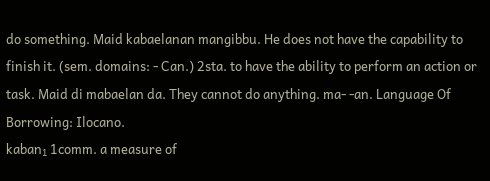do something. Maid kabaelanan mangibbu. He does not have the capability to finish it. (sem. domains: - Can.) 2sta. to have the ability to perform an action or task. Maid di mabaelan da. They cannot do anything. ma‑ ‑an. Language Of Borrowing: Ilocano.
kaban₁ 1comm. a measure of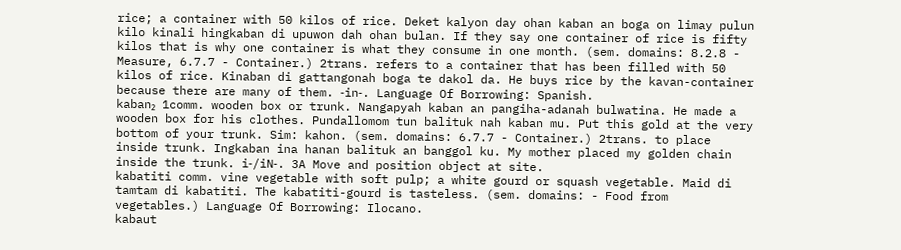rice; a container with 50 kilos of rice. Deket kalyon day ohan kaban an boga on limay pulun kilo kinali hingkaban di upuwon dah ohan bulan. If they say one container of rice is fifty kilos that is why one container is what they consume in one month. (sem. domains: 8.2.8 - Measure, 6.7.7 - Container.) 2trans. refers to a container that has been filled with 50 kilos of rice. Kinaban di gattangonah boga te dakol da. He buys rice by the kavan-container because there are many of them. ‑in‑. Language Of Borrowing: Spanish.
kaban₂ 1comm. wooden box or trunk. Nangapyah kaban an pangiha-adanah bulwatina. He made a wooden box for his clothes. Pundallomom tun balituk nah kaban mu. Put this gold at the very bottom of your trunk. Sim: kahon. (sem. domains: 6.7.7 - Container.) 2trans. to place inside trunk. Ingkaban ina hanan balituk an banggol ku. My mother placed my golden chain inside the trunk. i‑/iN‑. 3A Move and position object at site.
kabatiti comm. vine vegetable with soft pulp; a white gourd or squash vegetable. Maid di tamtam di kabatiti. The kabatiti-gourd is tasteless. (sem. domains: - Food from vegetables.) Language Of Borrowing: Ilocano.
kabaut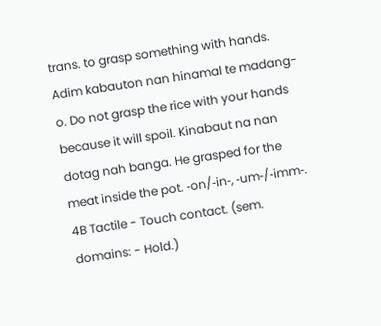trans. to grasp something with hands. Adim kabauton nan hinamal te madang-o. Do not grasp the rice with your hands because it will spoil. Kinabaut na nan dotag nah banga. He grasped for the meat inside the pot. ‑on/‑in‑, ‑um‑/‑imm‑. 4B Tactile - Touch contact. (sem. domains: - Hold.)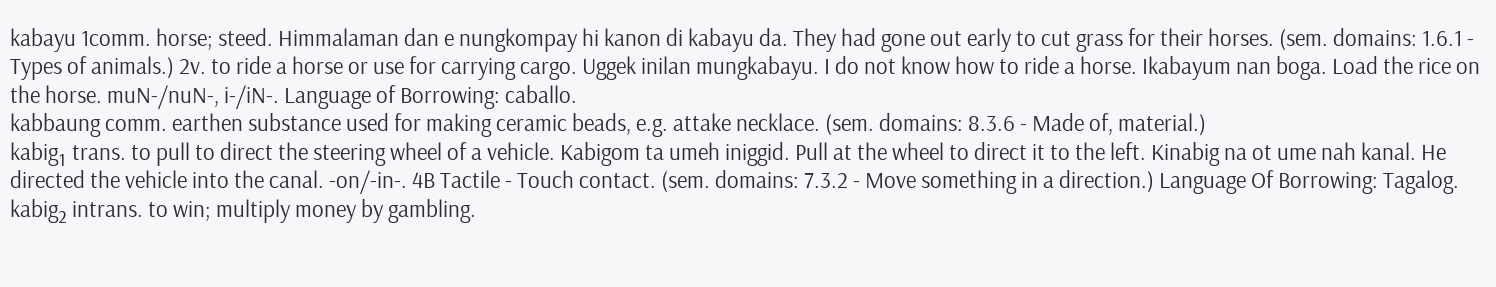kabayu 1comm. horse; steed. Himmalaman dan e nungkompay hi kanon di kabayu da. They had gone out early to cut grass for their horses. (sem. domains: 1.6.1 - Types of animals.) 2v. to ride a horse or use for carrying cargo. Uggek inilan mungkabayu. I do not know how to ride a horse. Ikabayum nan boga. Load the rice on the horse. muN‑/nuN‑, i‑/iN‑. Language of Borrowing: caballo.
kabbaung comm. earthen substance used for making ceramic beads, e.g. attake necklace. (sem. domains: 8.3.6 - Made of, material.)
kabig₁ trans. to pull to direct the steering wheel of a vehicle. Kabigom ta umeh iniggid. Pull at the wheel to direct it to the left. Kinabig na ot ume nah kanal. He directed the vehicle into the canal. ‑on/‑in‑. 4B Tactile - Touch contact. (sem. domains: 7.3.2 - Move something in a direction.) Language Of Borrowing: Tagalog.
kabig₂ intrans. to win; multiply money by gambling.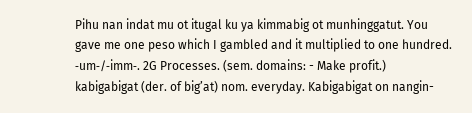Pihu nan indat mu ot itugal ku ya kimmabig ot munhinggatut. You gave me one peso which I gambled and it multiplied to one hundred. ‑um‑/‑imm‑. 2G Processes. (sem. domains: - Make profit.)
kabigabigat (der. of big’at) nom. everyday. Kabigabigat on nangin-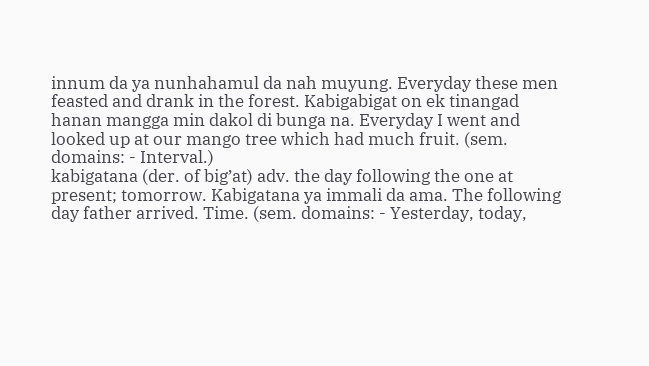innum da ya nunhahamul da nah muyung. Everyday these men feasted and drank in the forest. Kabigabigat on ek tinangad hanan mangga min dakol di bunga na. Everyday I went and looked up at our mango tree which had much fruit. (sem. domains: - Interval.)
kabigatana (der. of big’at) adv. the day following the one at present; tomorrow. Kabigatana ya immali da ama. The following day father arrived. Time. (sem. domains: - Yesterday, today,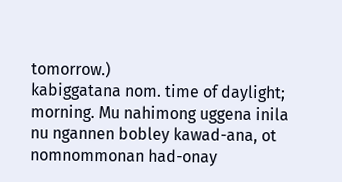tomorrow.)
kabiggatana nom. time of daylight; morning. Mu nahimong uggena inila nu ngannen bobley kawad-ana, ot nomnommonan had-onay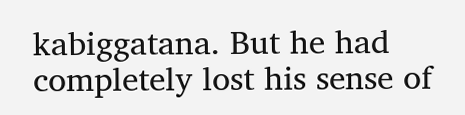kabiggatana. But he had completely lost his sense of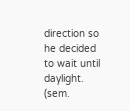direction so he decided to wait until daylight. (sem.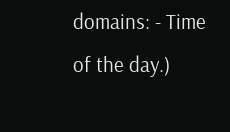domains: - Time of the day.)